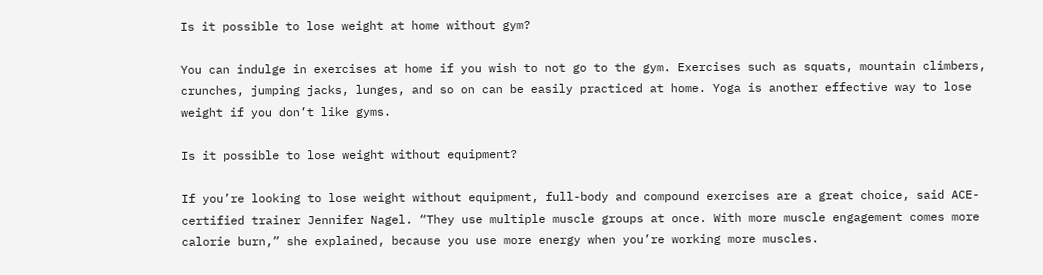Is it possible to lose weight at home without gym?

You can indulge in exercises at home if you wish to not go to the gym. Exercises such as squats, mountain climbers, crunches, jumping jacks, lunges, and so on can be easily practiced at home. Yoga is another effective way to lose weight if you don’t like gyms.

Is it possible to lose weight without equipment?

If you’re looking to lose weight without equipment, full-body and compound exercises are a great choice, said ACE-certified trainer Jennifer Nagel. “They use multiple muscle groups at once. With more muscle engagement comes more calorie burn,” she explained, because you use more energy when you’re working more muscles.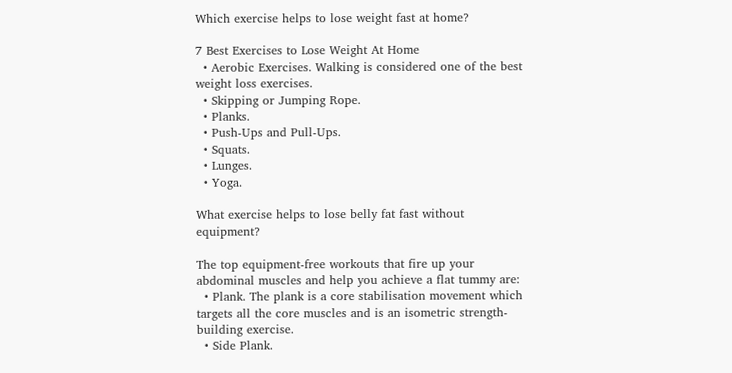Which exercise helps to lose weight fast at home?

7 Best Exercises to Lose Weight At Home
  • Aerobic Exercises. Walking is considered one of the best weight loss exercises.
  • Skipping or Jumping Rope.
  • Planks.
  • Push-Ups and Pull-Ups.
  • Squats.
  • Lunges.
  • Yoga.

What exercise helps to lose belly fat fast without equipment?

The top equipment-free workouts that fire up your abdominal muscles and help you achieve a flat tummy are:
  • Plank. The plank is a core stabilisation movement which targets all the core muscles and is an isometric strength-building exercise.
  • Side Plank.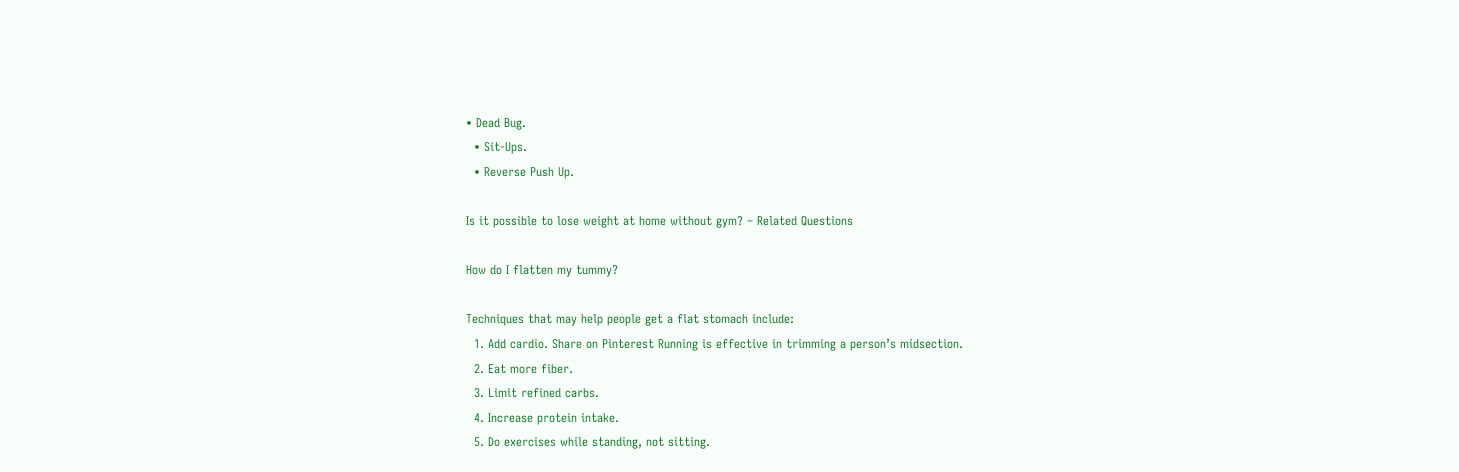• Dead Bug.
  • Sit-Ups.
  • Reverse Push Up.

Is it possible to lose weight at home without gym? – Related Questions

How do I flatten my tummy?

Techniques that may help people get a flat stomach include:
  1. Add cardio. Share on Pinterest Running is effective in trimming a person’s midsection.
  2. Eat more fiber.
  3. Limit refined carbs.
  4. Increase protein intake.
  5. Do exercises while standing, not sitting.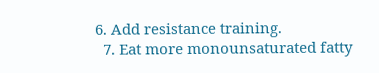6. Add resistance training.
  7. Eat more monounsaturated fatty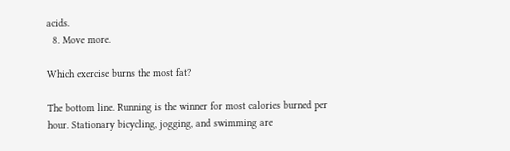acids.
  8. Move more.

Which exercise burns the most fat?

The bottom line. Running is the winner for most calories burned per hour. Stationary bicycling, jogging, and swimming are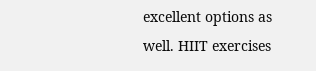excellent options as well. HIIT exercises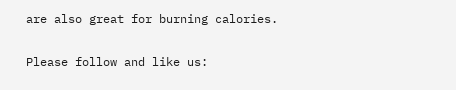are also great for burning calories.

Please follow and like us: